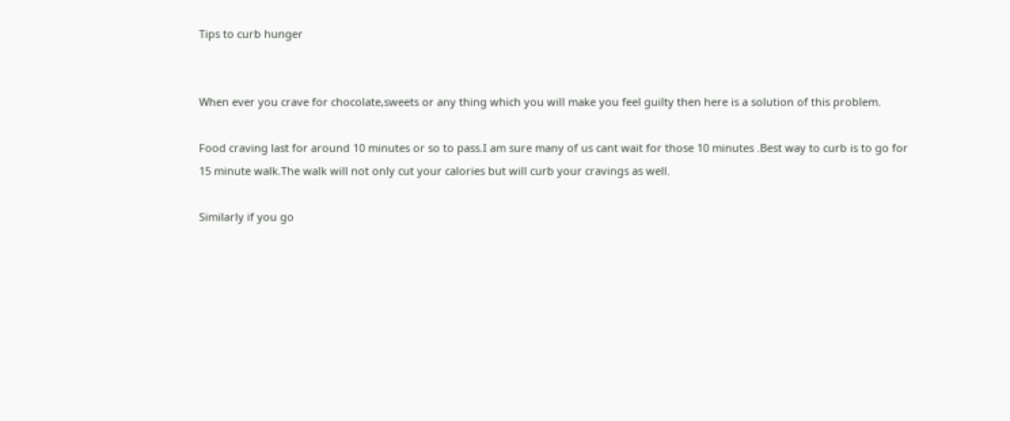Tips to curb hunger


When ever you crave for chocolate,sweets or any thing which you will make you feel guilty then here is a solution of this problem.

Food craving last for around 10 minutes or so to pass.I am sure many of us cant wait for those 10 minutes .Best way to curb is to go for 15 minute walk.The walk will not only cut your calories but will curb your cravings as well.

Similarly if you go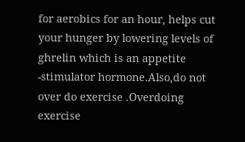for aerobics for an hour, helps cut your hunger by lowering levels of ghrelin which is an appetite -stimulator hormone.Also,do not over do exercise .Overdoing exercise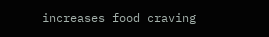increases food craving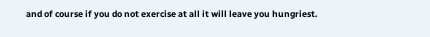and of course if you do not exercise at all it will leave you hungriest.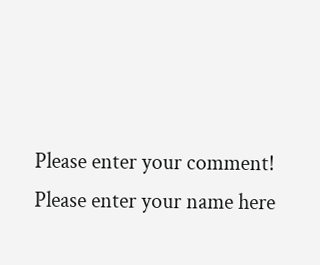Please enter your comment!
Please enter your name here